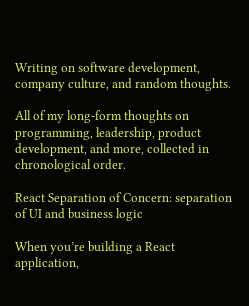Writing on software development, company culture, and random thoughts.

All of my long-form thoughts on programming, leadership, product development, and more, collected in chronological order.

React Separation of Concern: separation of UI and business logic

When you’re building a React application,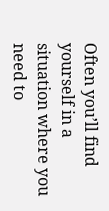Often you’ll find yourself in a situation where you need to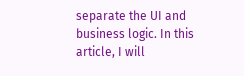separate the UI and business logic. In this article, I will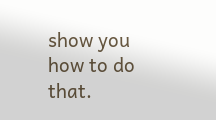show you how to do that.